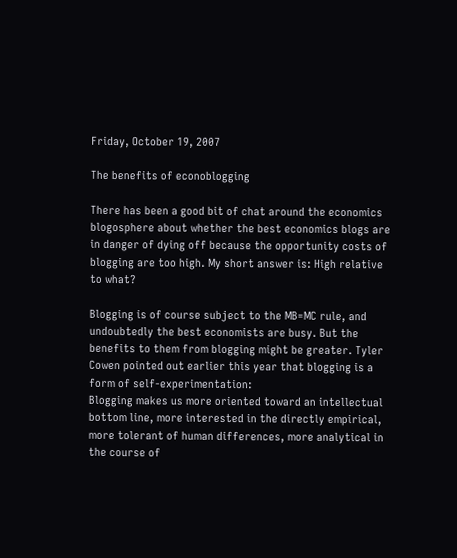Friday, October 19, 2007

The benefits of econoblogging

There has been a good bit of chat around the economics blogosphere about whether the best economics blogs are in danger of dying off because the opportunity costs of blogging are too high. My short answer is: High relative to what?

Blogging is of course subject to the MB=MC rule, and undoubtedly the best economists are busy. But the benefits to them from blogging might be greater. Tyler Cowen pointed out earlier this year that blogging is a form of self-experimentation:
Blogging makes us more oriented toward an intellectual bottom line, more interested in the directly empirical, more tolerant of human differences, more analytical in the course of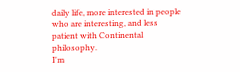daily life, more interested in people who are interesting, and less patient with Continental philosophy.
I'm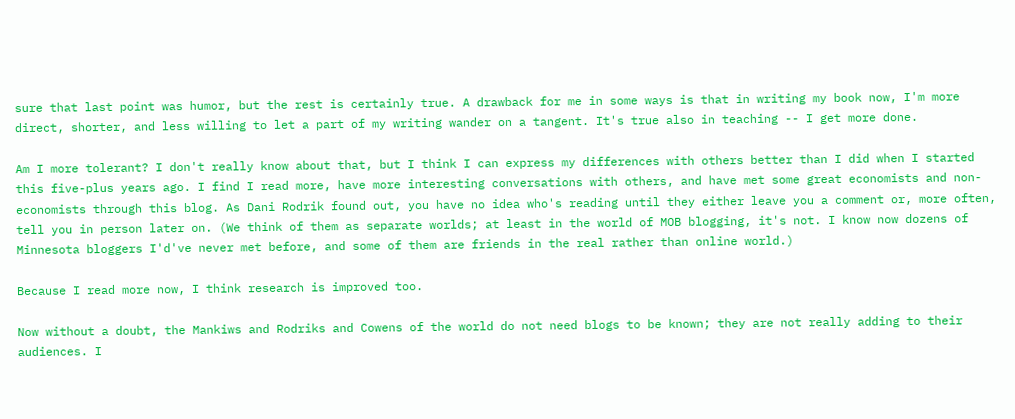sure that last point was humor, but the rest is certainly true. A drawback for me in some ways is that in writing my book now, I'm more direct, shorter, and less willing to let a part of my writing wander on a tangent. It's true also in teaching -- I get more done.

Am I more tolerant? I don't really know about that, but I think I can express my differences with others better than I did when I started this five-plus years ago. I find I read more, have more interesting conversations with others, and have met some great economists and non-economists through this blog. As Dani Rodrik found out, you have no idea who's reading until they either leave you a comment or, more often, tell you in person later on. (We think of them as separate worlds; at least in the world of MOB blogging, it's not. I know now dozens of Minnesota bloggers I'd've never met before, and some of them are friends in the real rather than online world.)

Because I read more now, I think research is improved too.

Now without a doubt, the Mankiws and Rodriks and Cowens of the world do not need blogs to be known; they are not really adding to their audiences. I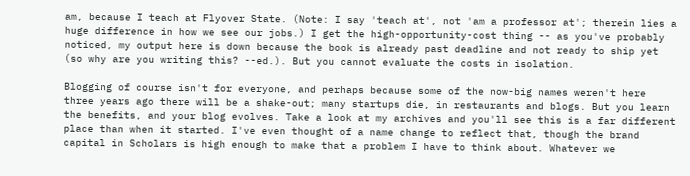am, because I teach at Flyover State. (Note: I say 'teach at', not 'am a professor at'; therein lies a huge difference in how we see our jobs.) I get the high-opportunity-cost thing -- as you've probably noticed, my output here is down because the book is already past deadline and not ready to ship yet (so why are you writing this? --ed.). But you cannot evaluate the costs in isolation.

Blogging of course isn't for everyone, and perhaps because some of the now-big names weren't here three years ago there will be a shake-out; many startups die, in restaurants and blogs. But you learn the benefits, and your blog evolves. Take a look at my archives and you'll see this is a far different place than when it started. I've even thought of a name change to reflect that, though the brand capital in Scholars is high enough to make that a problem I have to think about. Whatever we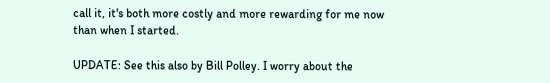call it, it's both more costly and more rewarding for me now than when I started.

UPDATE: See this also by Bill Polley. I worry about the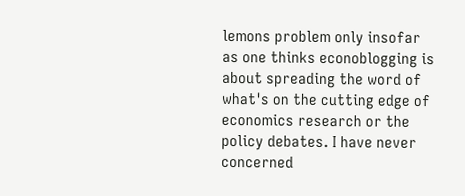lemons problem only insofar as one thinks econoblogging is about spreading the word of what's on the cutting edge of economics research or the policy debates. I have never concerned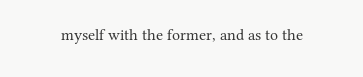myself with the former, and as to the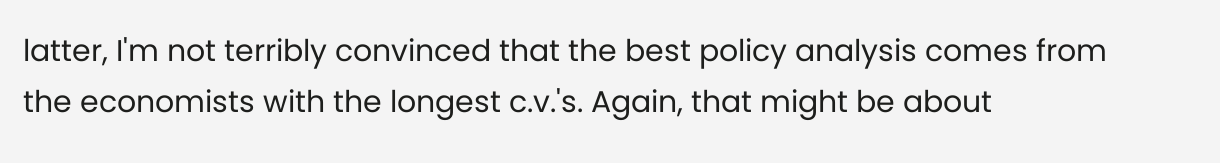latter, I'm not terribly convinced that the best policy analysis comes from the economists with the longest c.v.'s. Again, that might be about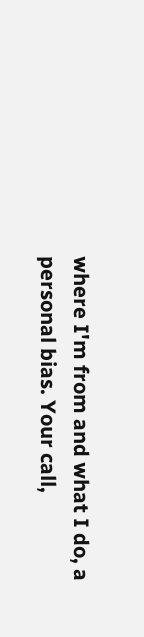where I'm from and what I do, a personal bias. Your call,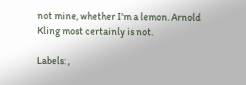not mine, whether I'm a lemon. Arnold Kling most certainly is not.

Labels: ,